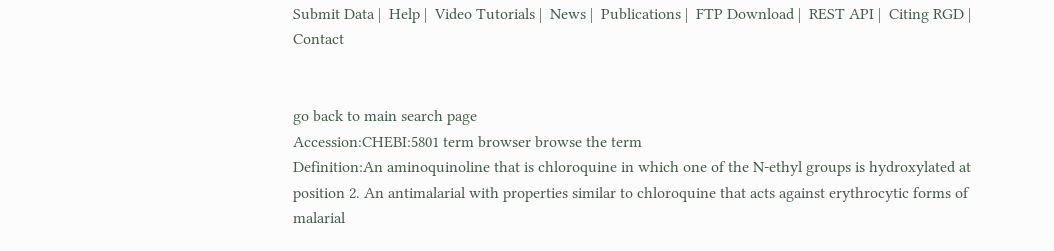Submit Data |  Help |  Video Tutorials |  News |  Publications |  FTP Download |  REST API |  Citing RGD |  Contact


go back to main search page
Accession:CHEBI:5801 term browser browse the term
Definition:An aminoquinoline that is chloroquine in which one of the N-ethyl groups is hydroxylated at position 2. An antimalarial with properties similar to chloroquine that acts against erythrocytic forms of malarial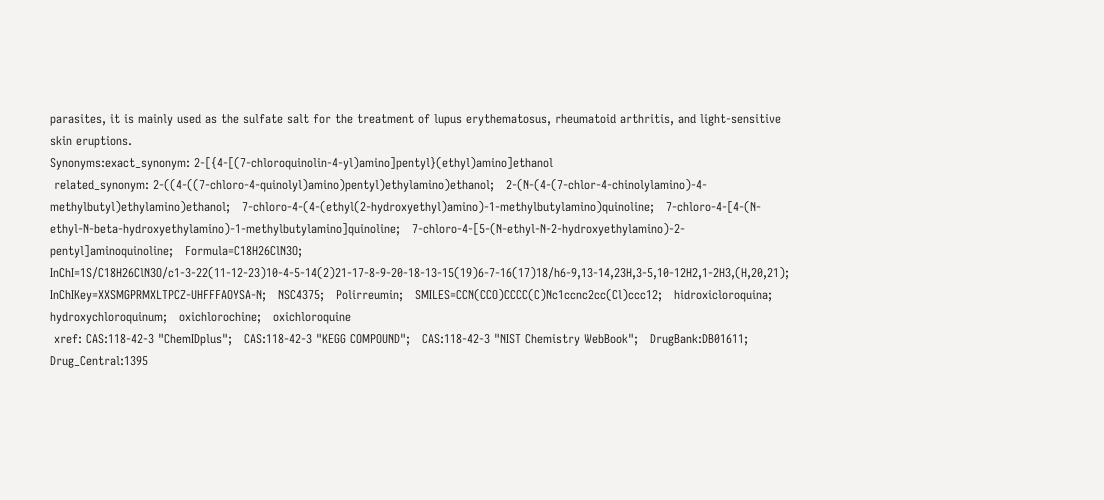parasites, it is mainly used as the sulfate salt for the treatment of lupus erythematosus, rheumatoid arthritis, and light-sensitive skin eruptions.
Synonyms:exact_synonym: 2-[{4-[(7-chloroquinolin-4-yl)amino]pentyl}(ethyl)amino]ethanol
 related_synonym: 2-((4-((7-chloro-4-quinolyl)amino)pentyl)ethylamino)ethanol;   2-(N-(4-(7-chlor-4-chinolylamino)-4-methylbutyl)ethylamino)ethanol;   7-chloro-4-(4-(ethyl(2-hydroxyethyl)amino)-1-methylbutylamino)quinoline;   7-chloro-4-[4-(N-ethyl-N-beta-hydroxyethylamino)-1-methylbutylamino]quinoline;   7-chloro-4-[5-(N-ethyl-N-2-hydroxyethylamino)-2-pentyl]aminoquinoline;   Formula=C18H26ClN3O;   InChI=1S/C18H26ClN3O/c1-3-22(11-12-23)10-4-5-14(2)21-17-8-9-20-18-13-15(19)6-7-16(17)18/h6-9,13-14,23H,3-5,10-12H2,1-2H3,(H,20,21);   InChIKey=XXSMGPRMXLTPCZ-UHFFFAOYSA-N;   NSC4375;   Polirreumin;   SMILES=CCN(CCO)CCCC(C)Nc1ccnc2cc(Cl)ccc12;   hidroxicloroquina;   hydroxychloroquinum;   oxichlorochine;   oxichloroquine
 xref: CAS:118-42-3 "ChemIDplus";   CAS:118-42-3 "KEGG COMPOUND";   CAS:118-42-3 "NIST Chemistry WebBook";   DrugBank:DB01611;   Drug_Central:1395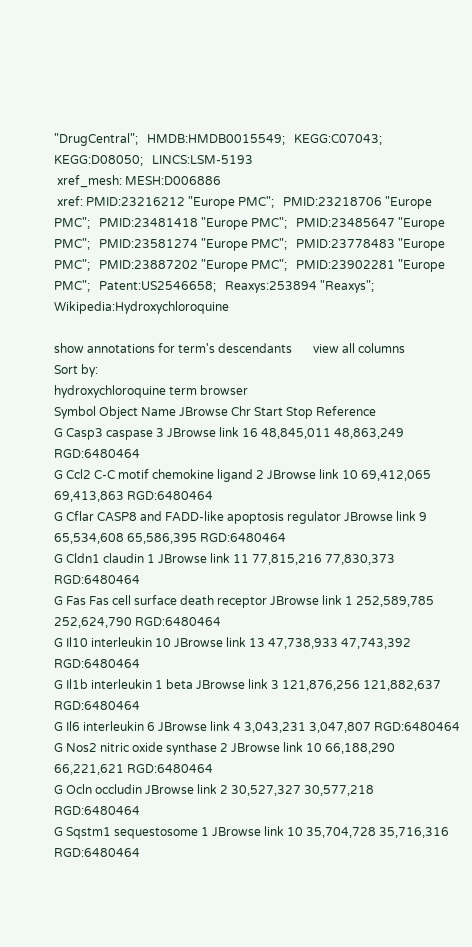"DrugCentral";   HMDB:HMDB0015549;   KEGG:C07043;   KEGG:D08050;   LINCS:LSM-5193
 xref_mesh: MESH:D006886
 xref: PMID:23216212 "Europe PMC";   PMID:23218706 "Europe PMC";   PMID:23481418 "Europe PMC";   PMID:23485647 "Europe PMC";   PMID:23581274 "Europe PMC";   PMID:23778483 "Europe PMC";   PMID:23887202 "Europe PMC";   PMID:23902281 "Europe PMC";   Patent:US2546658;   Reaxys:253894 "Reaxys";   Wikipedia:Hydroxychloroquine

show annotations for term's descendants       view all columns           Sort by:
hydroxychloroquine term browser
Symbol Object Name JBrowse Chr Start Stop Reference
G Casp3 caspase 3 JBrowse link 16 48,845,011 48,863,249 RGD:6480464
G Ccl2 C-C motif chemokine ligand 2 JBrowse link 10 69,412,065 69,413,863 RGD:6480464
G Cflar CASP8 and FADD-like apoptosis regulator JBrowse link 9 65,534,608 65,586,395 RGD:6480464
G Cldn1 claudin 1 JBrowse link 11 77,815,216 77,830,373 RGD:6480464
G Fas Fas cell surface death receptor JBrowse link 1 252,589,785 252,624,790 RGD:6480464
G Il10 interleukin 10 JBrowse link 13 47,738,933 47,743,392 RGD:6480464
G Il1b interleukin 1 beta JBrowse link 3 121,876,256 121,882,637 RGD:6480464
G Il6 interleukin 6 JBrowse link 4 3,043,231 3,047,807 RGD:6480464
G Nos2 nitric oxide synthase 2 JBrowse link 10 66,188,290 66,221,621 RGD:6480464
G Ocln occludin JBrowse link 2 30,527,327 30,577,218 RGD:6480464
G Sqstm1 sequestosome 1 JBrowse link 10 35,704,728 35,716,316 RGD:6480464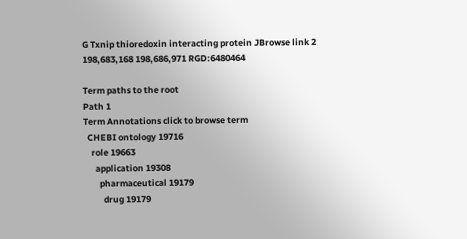G Txnip thioredoxin interacting protein JBrowse link 2 198,683,168 198,686,971 RGD:6480464

Term paths to the root
Path 1
Term Annotations click to browse term
  CHEBI ontology 19716
    role 19663
      application 19308
        pharmaceutical 19179
          drug 19179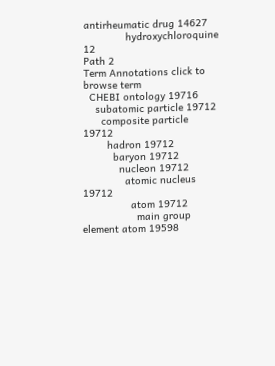antirheumatic drug 14627
              hydroxychloroquine 12
Path 2
Term Annotations click to browse term
  CHEBI ontology 19716
    subatomic particle 19712
      composite particle 19712
        hadron 19712
          baryon 19712
            nucleon 19712
              atomic nucleus 19712
                atom 19712
                  main group element atom 19598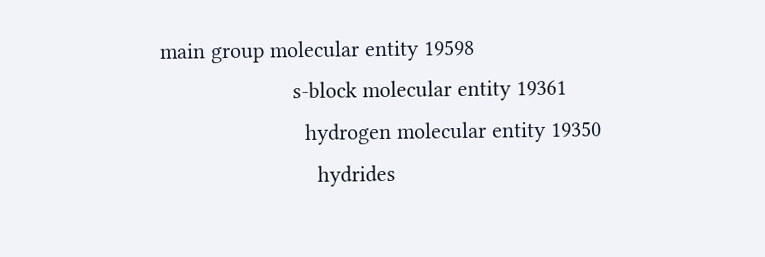main group molecular entity 19598
                      s-block molecular entity 19361
                        hydrogen molecular entity 19350
                          hydrides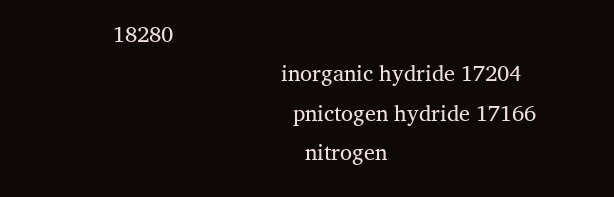18280
                            inorganic hydride 17204
                              pnictogen hydride 17166
                                nitrogen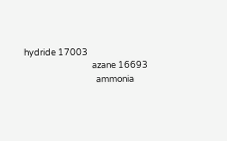hydride 17003
                                  azane 16693
                                    ammonia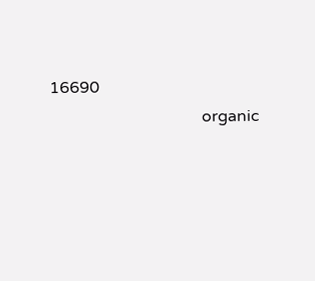16690
                                      organic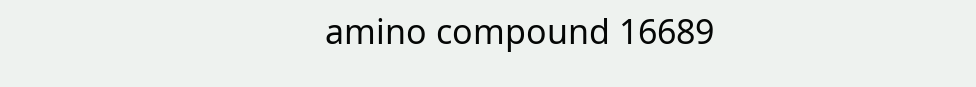amino compound 16689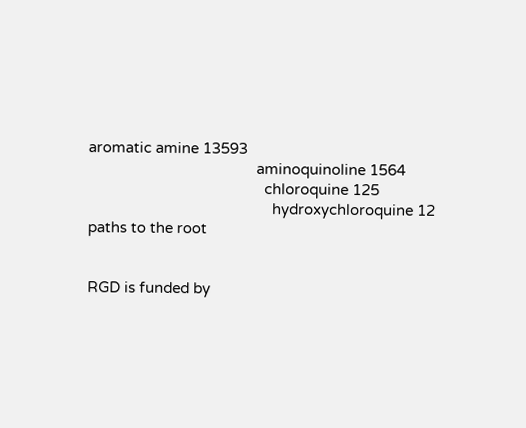aromatic amine 13593
                                          aminoquinoline 1564
                                            chloroquine 125
                                              hydroxychloroquine 12
paths to the root


RGD is funded by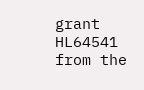grant HL64541 from the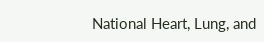National Heart, Lung, and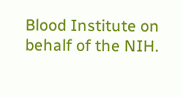Blood Institute on behalf of the NIH.